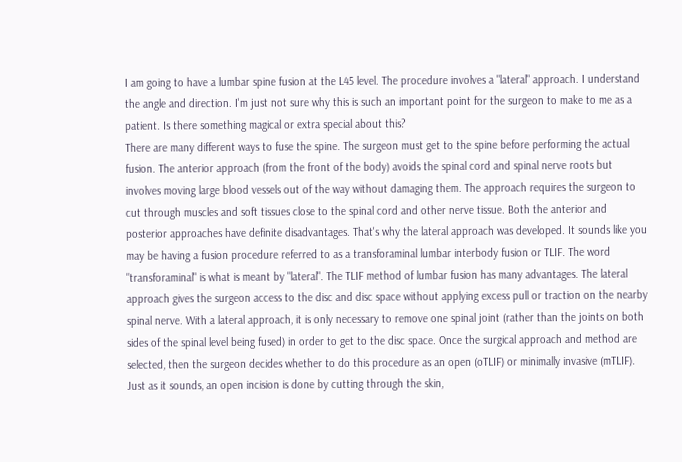I am going to have a lumbar spine fusion at the L45 level. The procedure involves a "lateral" approach. I understand the angle and direction. I'm just not sure why this is such an important point for the surgeon to make to me as a patient. Is there something magical or extra special about this?
There are many different ways to fuse the spine. The surgeon must get to the spine before performing the actual fusion. The anterior approach (from the front of the body) avoids the spinal cord and spinal nerve roots but involves moving large blood vessels out of the way without damaging them. The approach requires the surgeon to cut through muscles and soft tissues close to the spinal cord and other nerve tissue. Both the anterior and posterior approaches have definite disadvantages. That's why the lateral approach was developed. It sounds like you may be having a fusion procedure referred to as a transforaminal lumbar interbody fusion or TLIF. The word "transforaminal" is what is meant by "lateral". The TLIF method of lumbar fusion has many advantages. The lateral approach gives the surgeon access to the disc and disc space without applying excess pull or traction on the nearby spinal nerve. With a lateral approach, it is only necessary to remove one spinal joint (rather than the joints on both sides of the spinal level being fused) in order to get to the disc space. Once the surgical approach and method are selected, then the surgeon decides whether to do this procedure as an open (oTLIF) or minimally invasive (mTLIF). Just as it sounds, an open incision is done by cutting through the skin,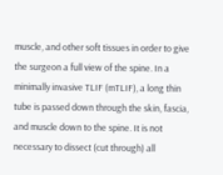muscle, and other soft tissues in order to give the surgeon a full view of the spine. In a minimally invasive TLIF (mTLIF), a long thin tube is passed down through the skin, fascia, and muscle down to the spine. It is not necessary to dissect (cut through) all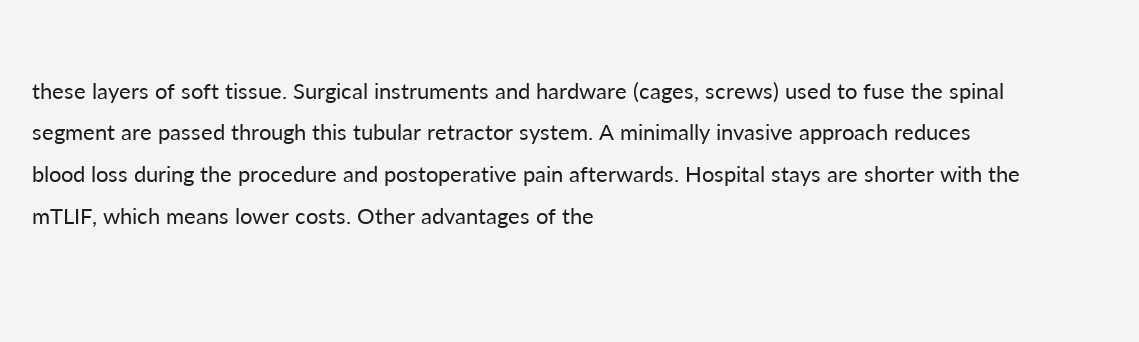these layers of soft tissue. Surgical instruments and hardware (cages, screws) used to fuse the spinal segment are passed through this tubular retractor system. A minimally invasive approach reduces blood loss during the procedure and postoperative pain afterwards. Hospital stays are shorter with the mTLIF, which means lower costs. Other advantages of the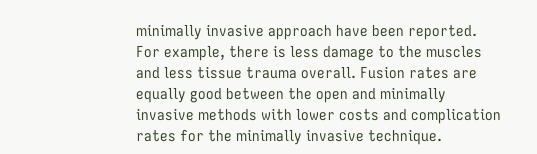minimally invasive approach have been reported. For example, there is less damage to the muscles and less tissue trauma overall. Fusion rates are equally good between the open and minimally invasive methods with lower costs and complication rates for the minimally invasive technique.